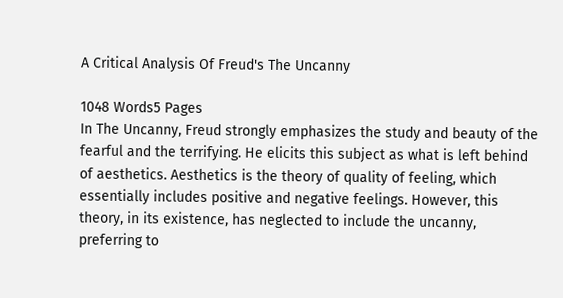A Critical Analysis Of Freud's The Uncanny

1048 Words5 Pages
In The Uncanny, Freud strongly emphasizes the study and beauty of the fearful and the terrifying. He elicits this subject as what is left behind of aesthetics. Aesthetics is the theory of quality of feeling, which essentially includes positive and negative feelings. However, this theory, in its existence, has neglected to include the uncanny, preferring to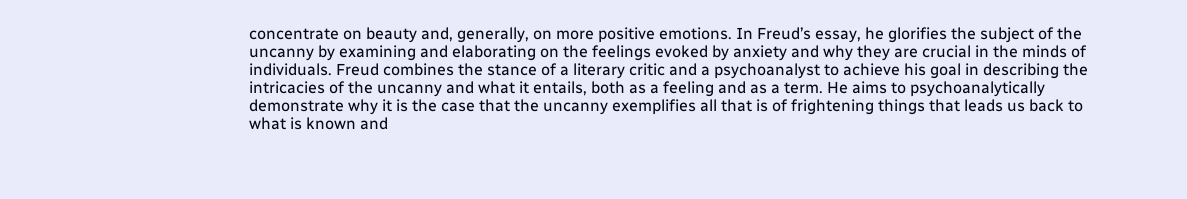concentrate on beauty and, generally, on more positive emotions. In Freud’s essay, he glorifies the subject of the uncanny by examining and elaborating on the feelings evoked by anxiety and why they are crucial in the minds of individuals. Freud combines the stance of a literary critic and a psychoanalyst to achieve his goal in describing the intricacies of the uncanny and what it entails, both as a feeling and as a term. He aims to psychoanalytically demonstrate why it is the case that the uncanny exemplifies all that is of frightening things that leads us back to what is known and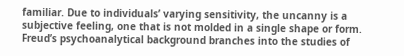familiar. Due to individuals’ varying sensitivity, the uncanny is a subjective feeling, one that is not molded in a single shape or form. Freud’s psychoanalytical background branches into the studies of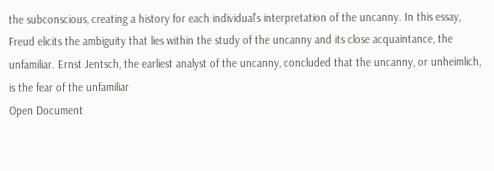the subconscious, creating a history for each individual’s interpretation of the uncanny. In this essay, Freud elicits the ambiguity that lies within the study of the uncanny and its close acquaintance, the unfamiliar. Ernst Jentsch, the earliest analyst of the uncanny, concluded that the uncanny, or unheimlich, is the fear of the unfamiliar
Open Document